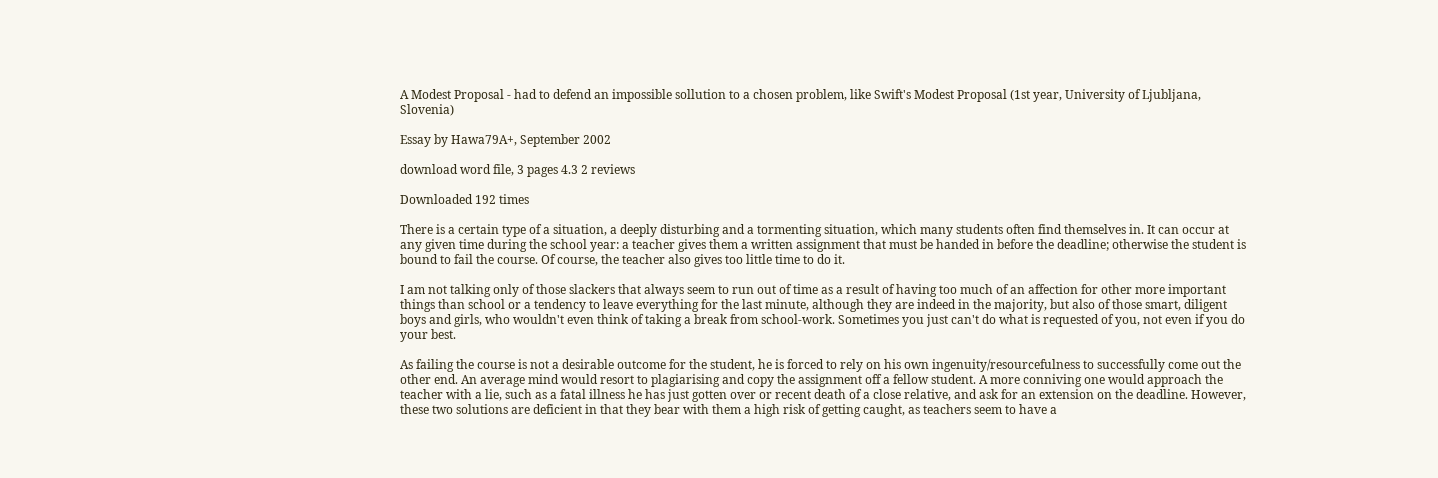A Modest Proposal - had to defend an impossible sollution to a chosen problem, like Swift's Modest Proposal (1st year, University of Ljubljana, Slovenia)

Essay by Hawa79A+, September 2002

download word file, 3 pages 4.3 2 reviews

Downloaded 192 times

There is a certain type of a situation, a deeply disturbing and a tormenting situation, which many students often find themselves in. It can occur at any given time during the school year: a teacher gives them a written assignment that must be handed in before the deadline; otherwise the student is bound to fail the course. Of course, the teacher also gives too little time to do it.

I am not talking only of those slackers that always seem to run out of time as a result of having too much of an affection for other more important things than school or a tendency to leave everything for the last minute, although they are indeed in the majority, but also of those smart, diligent boys and girls, who wouldn't even think of taking a break from school-work. Sometimes you just can't do what is requested of you, not even if you do your best.

As failing the course is not a desirable outcome for the student, he is forced to rely on his own ingenuity/resourcefulness to successfully come out the other end. An average mind would resort to plagiarising and copy the assignment off a fellow student. A more conniving one would approach the teacher with a lie, such as a fatal illness he has just gotten over or recent death of a close relative, and ask for an extension on the deadline. However, these two solutions are deficient in that they bear with them a high risk of getting caught, as teachers seem to have a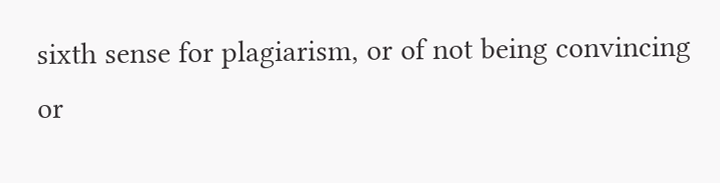sixth sense for plagiarism, or of not being convincing or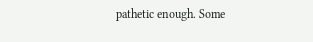pathetic enough. Some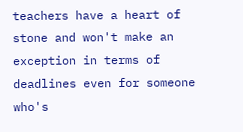teachers have a heart of stone and won't make an exception in terms of deadlines even for someone who's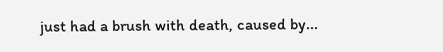just had a brush with death, caused by...